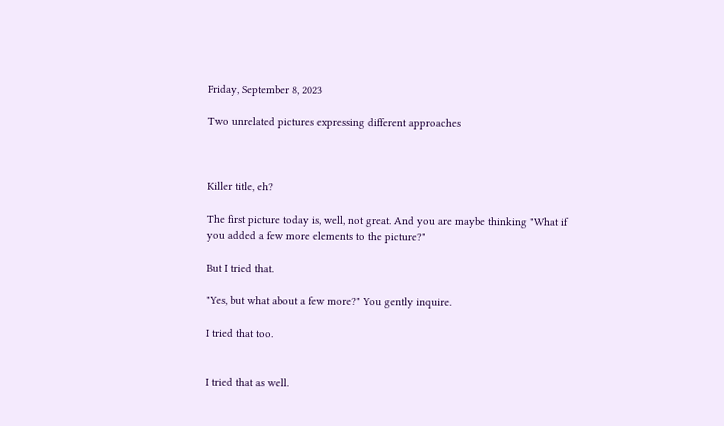Friday, September 8, 2023

Two unrelated pictures expressing different approaches



Killer title, eh?

The first picture today is, well, not great. And you are maybe thinking "What if you added a few more elements to the picture?"

But I tried that.

"Yes, but what about a few more?" You gently inquire.

I tried that too.


I tried that as well.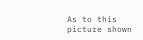As to this picture shown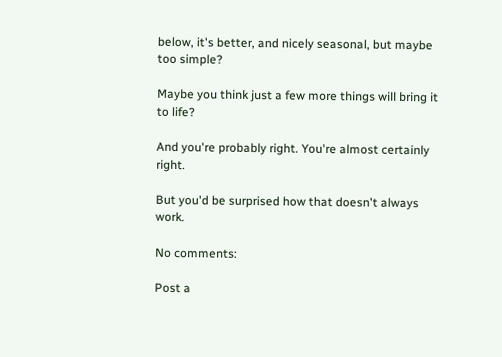below, it's better, and nicely seasonal, but maybe too simple?

Maybe you think just a few more things will bring it to life?

And you're probably right. You're almost certainly right.

But you'd be surprised how that doesn't always work.

No comments:

Post a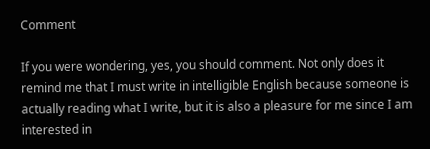Comment

If you were wondering, yes, you should comment. Not only does it remind me that I must write in intelligible English because someone is actually reading what I write, but it is also a pleasure for me since I am interested in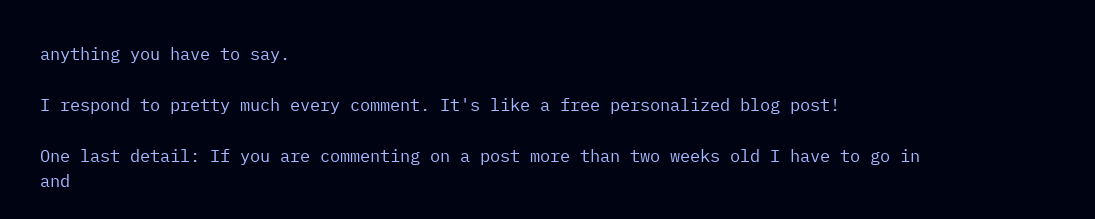anything you have to say.

I respond to pretty much every comment. It's like a free personalized blog post!

One last detail: If you are commenting on a post more than two weeks old I have to go in and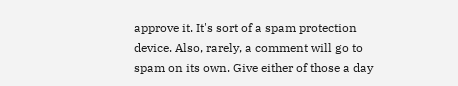approve it. It's sort of a spam protection device. Also, rarely, a comment will go to spam on its own. Give either of those a day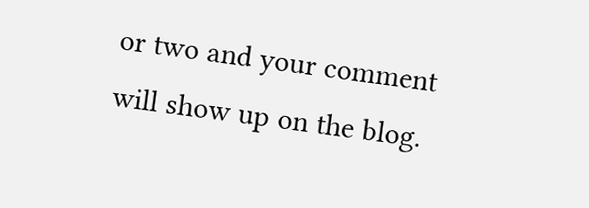or two and your comment will show up on the blog.